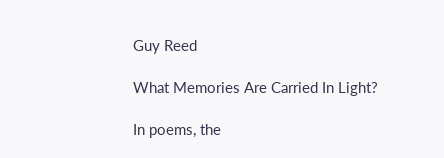Guy Reed

What Memories Are Carried In Light?

In poems, the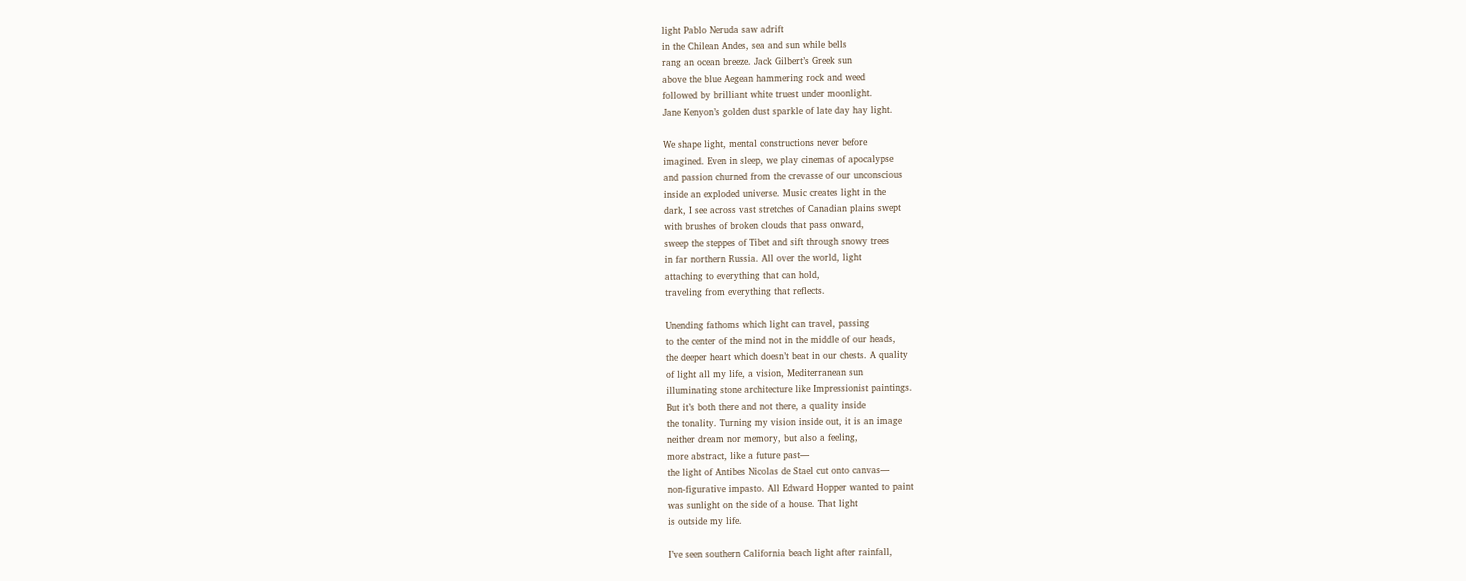light Pablo Neruda saw adrift
in the Chilean Andes, sea and sun while bells
rang an ocean breeze. Jack Gilbert’s Greek sun
above the blue Aegean hammering rock and weed
followed by brilliant white truest under moonlight.
Jane Kenyon’s golden dust sparkle of late day hay light.

We shape light, mental constructions never before
imagined. Even in sleep, we play cinemas of apocalypse
and passion churned from the crevasse of our unconscious
inside an exploded universe. Music creates light in the
dark, I see across vast stretches of Canadian plains swept
with brushes of broken clouds that pass onward,
sweep the steppes of Tibet and sift through snowy trees
in far northern Russia. All over the world, light
attaching to everything that can hold,
traveling from everything that reflects.

Unending fathoms which light can travel, passing
to the center of the mind not in the middle of our heads,
the deeper heart which doesn’t beat in our chests. A quality
of light all my life, a vision, Mediterranean sun
illuminating stone architecture like Impressionist paintings.
But it’s both there and not there, a quality inside
the tonality. Turning my vision inside out, it is an image
neither dream nor memory, but also a feeling,
more abstract, like a future past—
the light of Antibes Nicolas de Stael cut onto canvas—
non-figurative impasto. All Edward Hopper wanted to paint
was sunlight on the side of a house. That light
is outside my life.

I’ve seen southern California beach light after rainfall,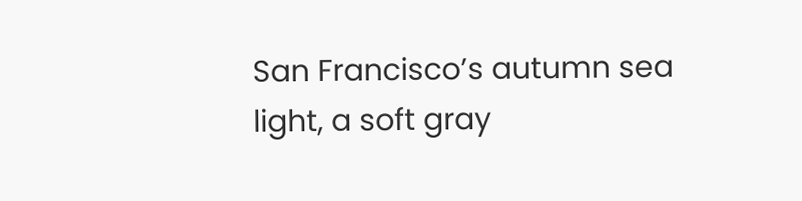San Francisco’s autumn sea light, a soft gray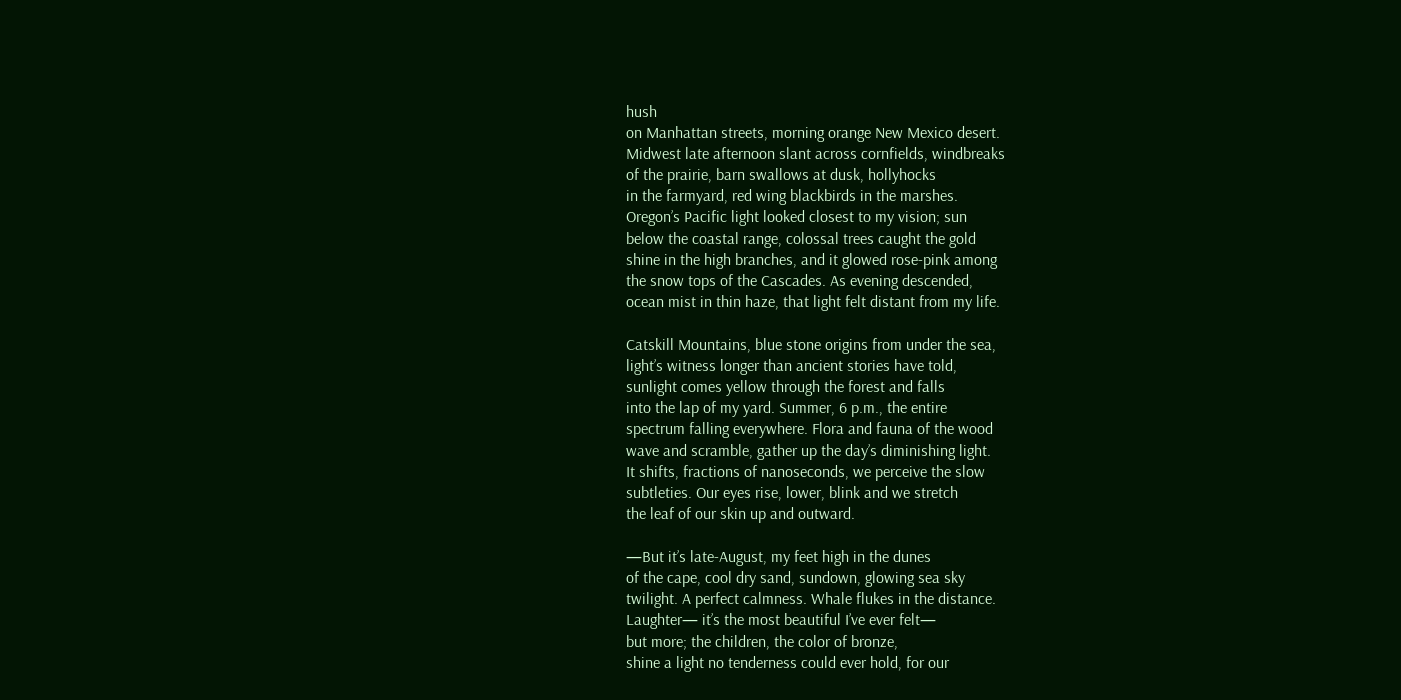hush
on Manhattan streets, morning orange New Mexico desert.
Midwest late afternoon slant across cornfields, windbreaks
of the prairie, barn swallows at dusk, hollyhocks
in the farmyard, red wing blackbirds in the marshes.
Oregon’s Pacific light looked closest to my vision; sun
below the coastal range, colossal trees caught the gold
shine in the high branches, and it glowed rose-pink among
the snow tops of the Cascades. As evening descended,
ocean mist in thin haze, that light felt distant from my life.

Catskill Mountains, blue stone origins from under the sea,
light’s witness longer than ancient stories have told,
sunlight comes yellow through the forest and falls
into the lap of my yard. Summer, 6 p.m., the entire
spectrum falling everywhere. Flora and fauna of the wood
wave and scramble, gather up the day’s diminishing light.
It shifts, fractions of nanoseconds, we perceive the slow
subtleties. Our eyes rise, lower, blink and we stretch
the leaf of our skin up and outward.

—But it’s late-August, my feet high in the dunes
of the cape, cool dry sand, sundown, glowing sea sky
twilight. A perfect calmness. Whale flukes in the distance.
Laughter— it’s the most beautiful I’ve ever felt—
but more; the children, the color of bronze,
shine a light no tenderness could ever hold, for our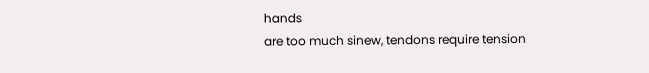hands
are too much sinew, tendons require tension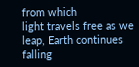from which
light travels free as we leap, Earth continues falling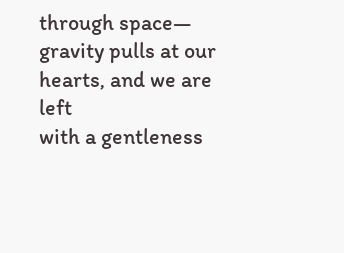through space—
gravity pulls at our hearts, and we are left
with a gentleness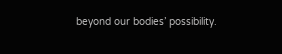beyond our bodies’ possibility.